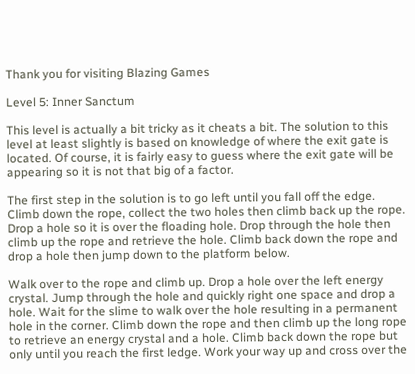Thank you for visiting Blazing Games

Level 5: Inner Sanctum

This level is actually a bit tricky as it cheats a bit. The solution to this level at least slightly is based on knowledge of where the exit gate is located. Of course, it is fairly easy to guess where the exit gate will be appearing so it is not that big of a factor.

The first step in the solution is to go left until you fall off the edge. Climb down the rope, collect the two holes then climb back up the rope. Drop a hole so it is over the floading hole. Drop through the hole then climb up the rope and retrieve the hole. Climb back down the rope and drop a hole then jump down to the platform below.

Walk over to the rope and climb up. Drop a hole over the left energy crystal. Jump through the hole and quickly right one space and drop a hole. Wait for the slime to walk over the hole resulting in a permanent hole in the corner. Climb down the rope and then climb up the long rope to retrieve an energy crystal and a hole. Climb back down the rope but only until you reach the first ledge. Work your way up and cross over the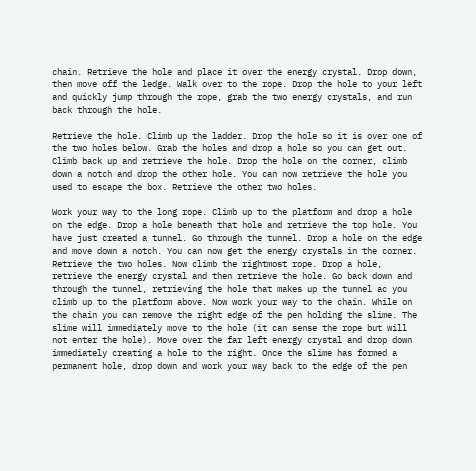chain. Retrieve the hole and place it over the energy crystal. Drop down, then move off the ledge. Walk over to the rope. Drop the hole to your left and quickly jump through the rope, grab the two energy crystals, and run back through the hole.

Retrieve the hole. Climb up the ladder. Drop the hole so it is over one of the two holes below. Grab the holes and drop a hole so you can get out. Climb back up and retrieve the hole. Drop the hole on the corner, climb down a notch and drop the other hole. You can now retrieve the hole you used to escape the box. Retrieve the other two holes.

Work your way to the long rope. Climb up to the platform and drop a hole on the edge. Drop a hole beneath that hole and retrieve the top hole. You have just created a tunnel. Go through the tunnel. Drop a hole on the edge and move down a notch. You can now get the energy crystals in the corner. Retrieve the two holes. Now climb the rightmost rope. Drop a hole, retrieve the energy crystal and then retrieve the hole. Go back down and through the tunnel, retrieving the hole that makes up the tunnel ac you climb up to the platform above. Now work your way to the chain. While on the chain you can remove the right edge of the pen holding the slime. The slime will immediately move to the hole (it can sense the rope but will not enter the hole). Move over the far left energy crystal and drop down immediately creating a hole to the right. Once the slime has formed a permanent hole, drop down and work your way back to the edge of the pen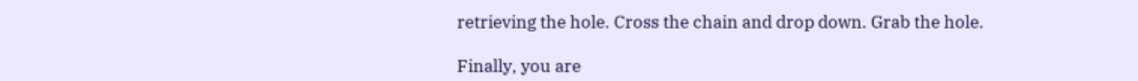retrieving the hole. Cross the chain and drop down. Grab the hole.

Finally, you are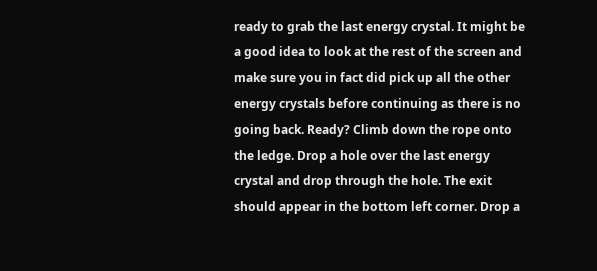ready to grab the last energy crystal. It might be a good idea to look at the rest of the screen and make sure you in fact did pick up all the other energy crystals before continuing as there is no going back. Ready? Climb down the rope onto the ledge. Drop a hole over the last energy crystal and drop through the hole. The exit should appear in the bottom left corner. Drop a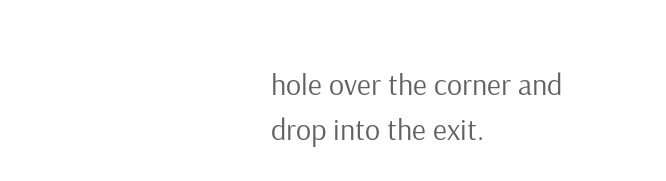hole over the corner and drop into the exit.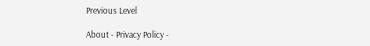Previous Level

About - Privacy Policy -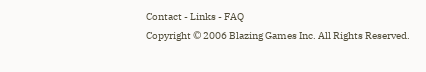Contact - Links - FAQ
Copyright © 2006 Blazing Games Inc. All Rights Reserved.